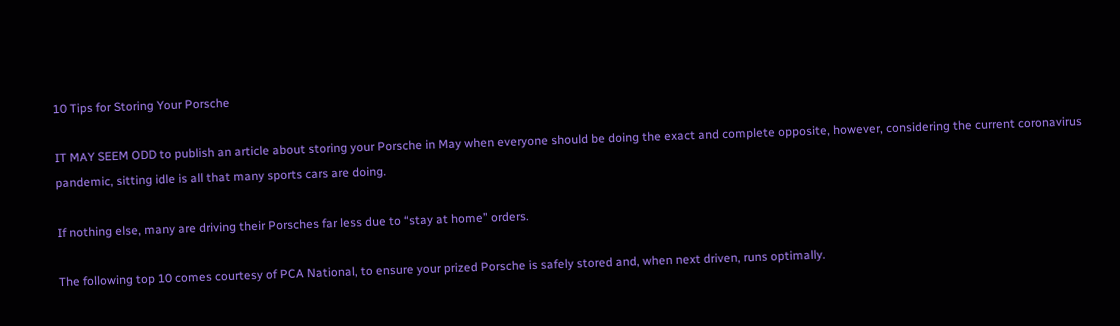10 Tips for Storing Your Porsche

IT MAY SEEM ODD to publish an article about storing your Porsche in May when everyone should be doing the exact and complete opposite, however, considering the current coronavirus pandemic, sitting idle is all that many sports cars are doing.

If nothing else, many are driving their Porsches far less due to “stay at home” orders.

The following top 10 comes courtesy of PCA National, to ensure your prized Porsche is safely stored and, when next driven, runs optimally.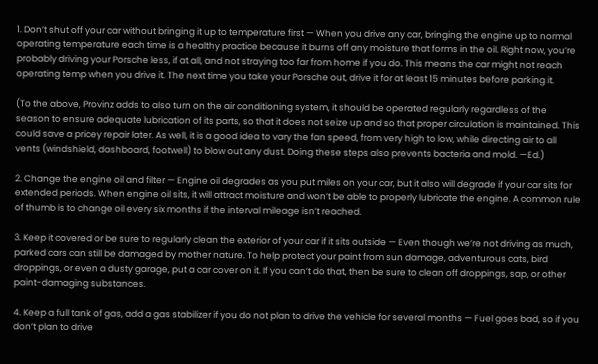1. Don’t shut off your car without bringing it up to temperature first — When you drive any car, bringing the engine up to normal operating temperature each time is a healthy practice because it burns off any moisture that forms in the oil. Right now, you’re probably driving your Porsche less, if at all, and not straying too far from home if you do. This means the car might not reach operating temp when you drive it. The next time you take your Porsche out, drive it for at least 15 minutes before parking it.

(To the above, Provinz adds to also turn on the air conditioning system, it should be operated regularly regardless of the season to ensure adequate lubrication of its parts, so that it does not seize up and so that proper circulation is maintained. This could save a pricey repair later. As well, it is a good idea to vary the fan speed, from very high to low, while directing air to all vents (windshield, dashboard, footwell) to blow out any dust. Doing these steps also prevents bacteria and mold. —Ed.)

2. Change the engine oil and filter — Engine oil degrades as you put miles on your car, but it also will degrade if your car sits for extended periods. When engine oil sits, it will attract moisture and won’t be able to properly lubricate the engine. A common rule of thumb is to change oil every six months if the interval mileage isn’t reached.

3. Keep it covered or be sure to regularly clean the exterior of your car if it sits outside — Even though we’re not driving as much, parked cars can still be damaged by mother nature. To help protect your paint from sun damage, adventurous cats, bird droppings, or even a dusty garage, put a car cover on it. If you can’t do that, then be sure to clean off droppings, sap, or other paint-damaging substances.

4. Keep a full tank of gas, add a gas stabilizer if you do not plan to drive the vehicle for several months — Fuel goes bad, so if you don’t plan to drive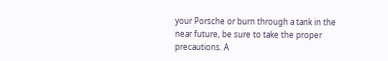your Porsche or burn through a tank in the near future, be sure to take the proper precautions. A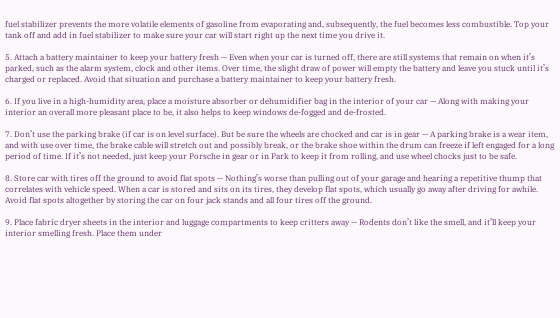fuel stabilizer prevents the more volatile elements of gasoline from evaporating and, subsequently, the fuel becomes less combustible. Top your tank off and add in fuel stabilizer to make sure your car will start right up the next time you drive it.

5. Attach a battery maintainer to keep your battery fresh — Even when your car is turned off, there are still systems that remain on when it’s parked, such as the alarm system, clock and other items. Over time, the slight draw of power will empty the battery and leave you stuck until it’s charged or replaced. Avoid that situation and purchase a battery maintainer to keep your battery fresh.

6. If you live in a high-humidity area, place a moisture absorber or dehumidifier bag in the interior of your car — Along with making your interior an overall more pleasant place to be, it also helps to keep windows de-fogged and de-frosted.

7. Don’t use the parking brake (if car is on level surface). But be sure the wheels are chocked and car is in gear — A parking brake is a wear item, and with use over time, the brake cable will stretch out and possibly break, or the brake shoe within the drum can freeze if left engaged for a long period of time. If it’s not needed, just keep your Porsche in gear or in Park to keep it from rolling, and use wheel chocks just to be safe.

8. Store car with tires off the ground to avoid flat spots — Nothing’s worse than pulling out of your garage and hearing a repetitive thump that correlates with vehicle speed. When a car is stored and sits on its tires, they develop flat spots, which usually go away after driving for awhile. Avoid flat spots altogether by storing the car on four jack stands and all four tires off the ground.

9. Place fabric dryer sheets in the interior and luggage compartments to keep critters away — Rodents don’t like the smell, and it’ll keep your interior smelling fresh. Place them under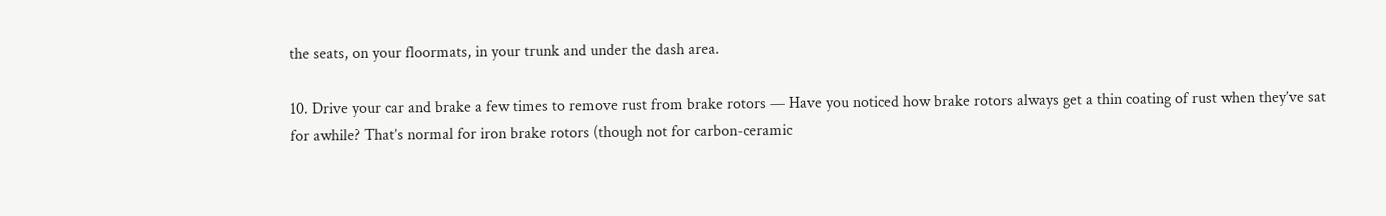the seats, on your floormats, in your trunk and under the dash area.

10. Drive your car and brake a few times to remove rust from brake rotors — Have you noticed how brake rotors always get a thin coating of rust when they’ve sat for awhile? That’s normal for iron brake rotors (though not for carbon-ceramic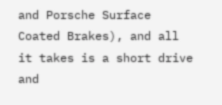and Porsche Surface Coated Brakes), and all it takes is a short drive and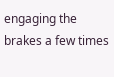engaging the brakes a few times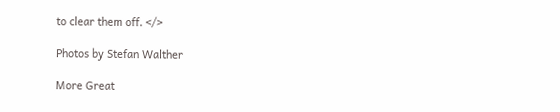to clear them off. </>

Photos by Stefan Walther

More Great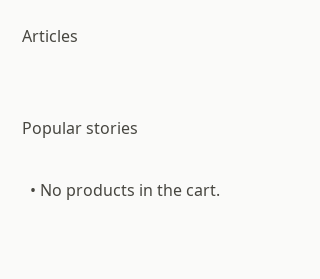Articles


Popular stories

  • No products in the cart.